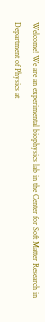Welcome! We are an experimental biophysics lab in the Center for Soft Matter Research in Department of Physics at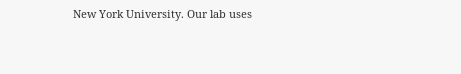New York University. Our lab uses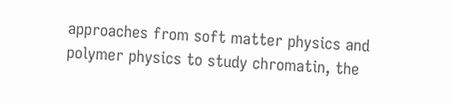approaches from soft matter physics and polymer physics to study chromatin, the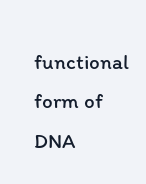functional form of DNA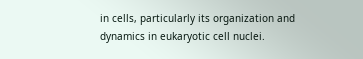in cells, particularly its organization and dynamics in eukaryotic cell nuclei.